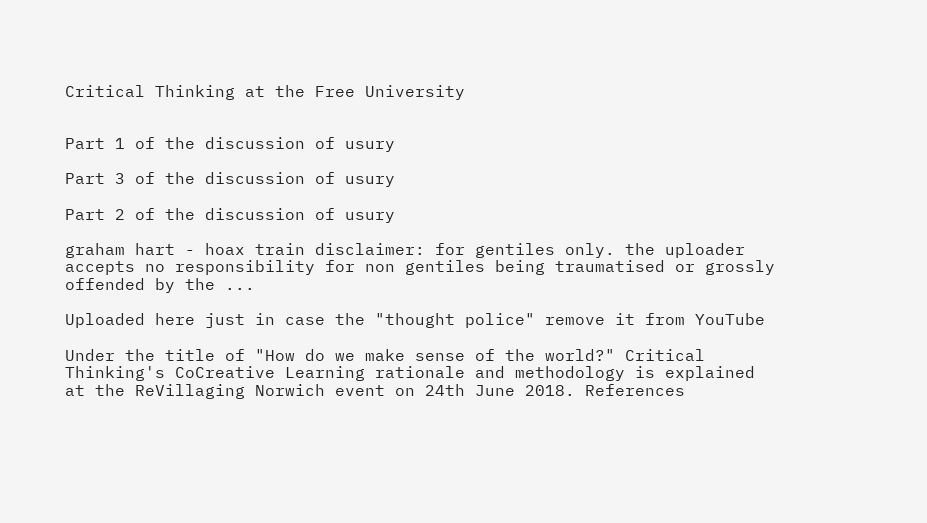Critical Thinking at the Free University


Part 1 of the discussion of usury

Part 3 of the discussion of usury

Part 2 of the discussion of usury

graham hart - hoax train disclaimer: for gentiles only. the uploader accepts no responsibility for non gentiles being traumatised or grossly offended by the ...

Uploaded here just in case the "thought police" remove it from YouTube

Under the title of "How do we make sense of the world?" Critical Thinking's CoCreative Learning rationale and methodology is explained at the ReVillaging Norwich event on 24th June 2018. References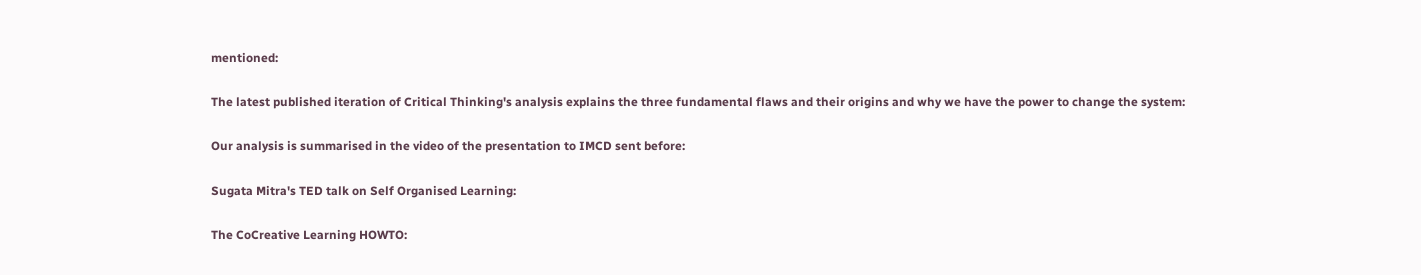mentioned:

The latest published iteration of Critical Thinking's analysis explains the three fundamental flaws and their origins and why we have the power to change the system:

Our analysis is summarised in the video of the presentation to IMCD sent before:

Sugata Mitra's TED talk on Self Organised Learning:

The CoCreative Learning HOWTO: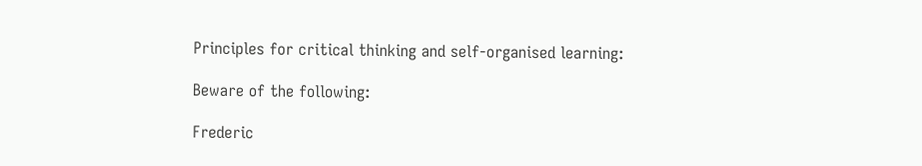Principles for critical thinking and self-organised learning:

Beware of the following:

Frederic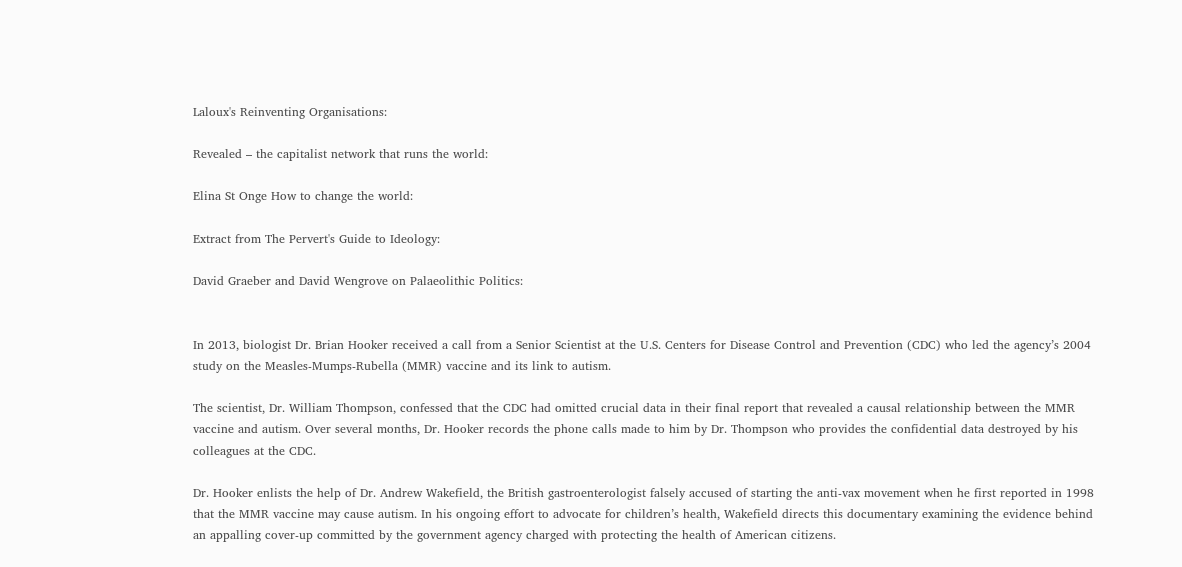Laloux's Reinventing Organisations:

Revealed – the capitalist network that runs the world:

Elina St Onge How to change the world:

Extract from The Pervert's Guide to Ideology:

David Graeber and David Wengrove on Palaeolithic Politics:


In 2013, biologist Dr. Brian Hooker received a call from a Senior Scientist at the U.S. Centers for Disease Control and Prevention (CDC) who led the agency’s 2004 study on the Measles-Mumps-Rubella (MMR) vaccine and its link to autism.

The scientist, Dr. William Thompson, confessed that the CDC had omitted crucial data in their final report that revealed a causal relationship between the MMR vaccine and autism. Over several months, Dr. Hooker records the phone calls made to him by Dr. Thompson who provides the confidential data destroyed by his colleagues at the CDC.

Dr. Hooker enlists the help of Dr. Andrew Wakefield, the British gastroenterologist falsely accused of starting the anti-vax movement when he first reported in 1998 that the MMR vaccine may cause autism. In his ongoing effort to advocate for children’s health, Wakefield directs this documentary examining the evidence behind an appalling cover-up committed by the government agency charged with protecting the health of American citizens.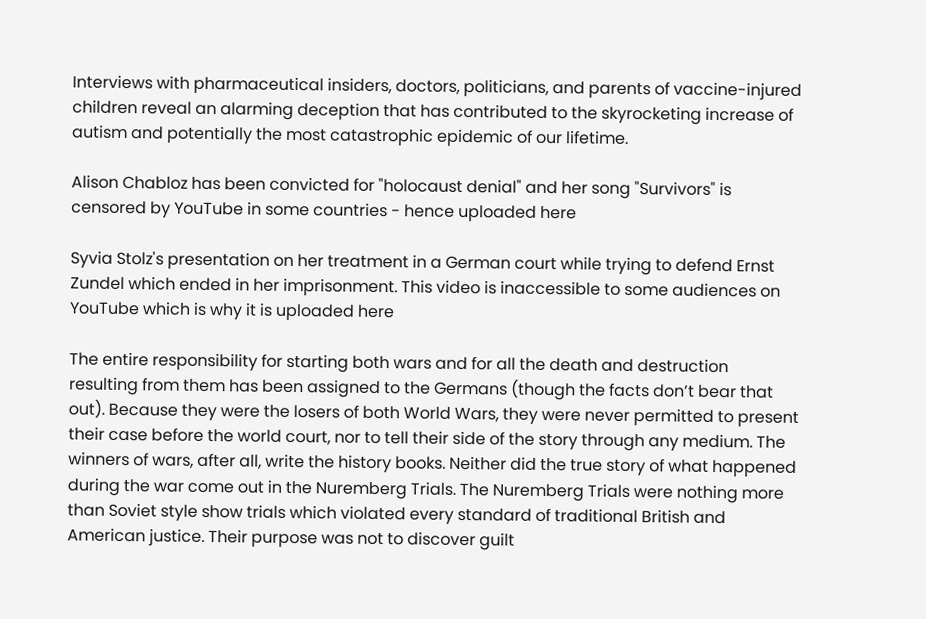Interviews with pharmaceutical insiders, doctors, politicians, and parents of vaccine-injured children reveal an alarming deception that has contributed to the skyrocketing increase of autism and potentially the most catastrophic epidemic of our lifetime.

Alison Chabloz has been convicted for "holocaust denial" and her song "Survivors" is censored by YouTube in some countries - hence uploaded here

Syvia Stolz's presentation on her treatment in a German court while trying to defend Ernst Zundel which ended in her imprisonment. This video is inaccessible to some audiences on YouTube which is why it is uploaded here

The entire responsibility for starting both wars and for all the death and destruction resulting from them has been assigned to the Germans (though the facts don’t bear that out). Because they were the losers of both World Wars, they were never permitted to present their case before the world court, nor to tell their side of the story through any medium. The winners of wars, after all, write the history books. Neither did the true story of what happened during the war come out in the Nuremberg Trials. The Nuremberg Trials were nothing more than Soviet style show trials which violated every standard of traditional British and American justice. Their purpose was not to discover guilt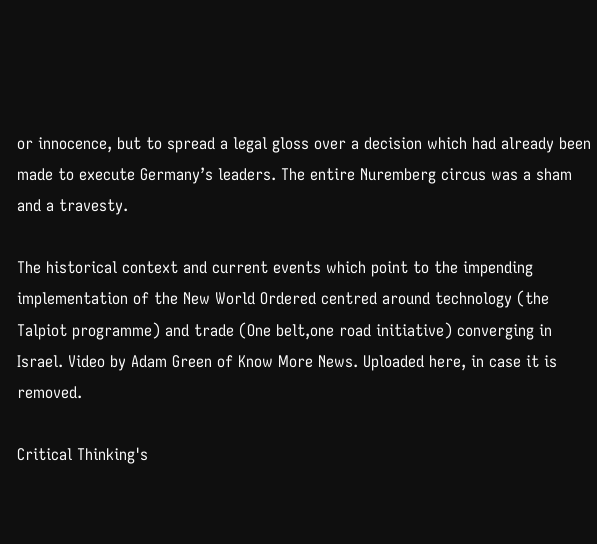or innocence, but to spread a legal gloss over a decision which had already been made to execute Germany’s leaders. The entire Nuremberg circus was a sham and a travesty.

The historical context and current events which point to the impending implementation of the New World Ordered centred around technology (the Talpiot programme) and trade (One belt,one road initiative) converging in Israel. Video by Adam Green of Know More News. Uploaded here, in case it is removed.

Critical Thinking's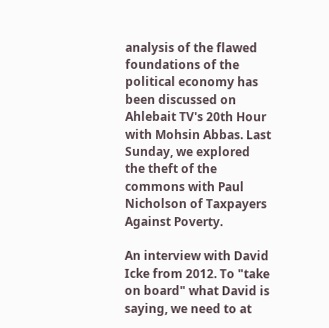analysis of the flawed foundations of the political economy has been discussed on Ahlebait TV's 20th Hour with Mohsin Abbas. Last Sunday, we explored the theft of the commons with Paul Nicholson of Taxpayers Against Poverty.

An interview with David Icke from 2012. To "take on board" what David is saying, we need to at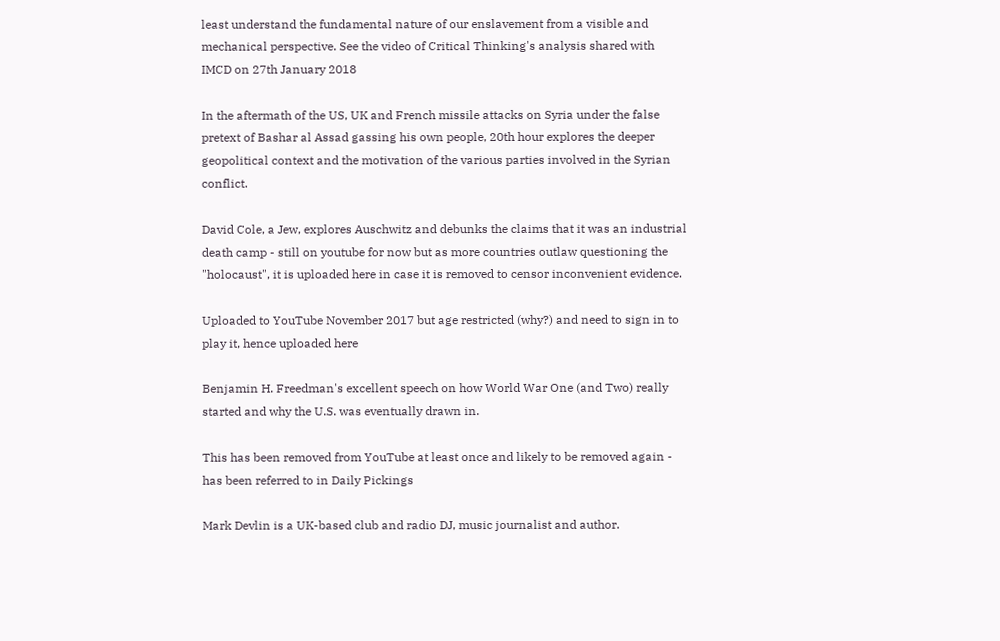least understand the fundamental nature of our enslavement from a visible and mechanical perspective. See the video of Critical Thinking's analysis shared with IMCD on 27th January 2018

In the aftermath of the US, UK and French missile attacks on Syria under the false pretext of Bashar al Assad gassing his own people, 20th hour explores the deeper geopolitical context and the motivation of the various parties involved in the Syrian conflict.

David Cole, a Jew, explores Auschwitz and debunks the claims that it was an industrial death camp - still on youtube for now but as more countries outlaw questioning the "holocaust", it is uploaded here in case it is removed to censor inconvenient evidence.

Uploaded to YouTube November 2017 but age restricted (why?) and need to sign in to play it, hence uploaded here

Benjamin H. Freedman's excellent speech on how World War One (and Two) really started and why the U.S. was eventually drawn in.

This has been removed from YouTube at least once and likely to be removed again - has been referred to in Daily Pickings

Mark Devlin is a UK-based club and radio DJ, music journalist and author.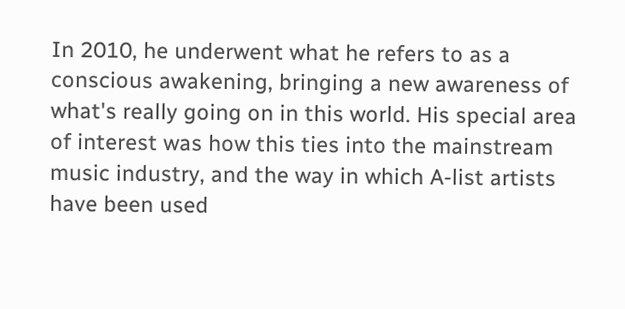In 2010, he underwent what he refers to as a conscious awakening, bringing a new awareness of what's really going on in this world. His special area of interest was how this ties into the mainstream music industry, and the way in which A-list artists have been used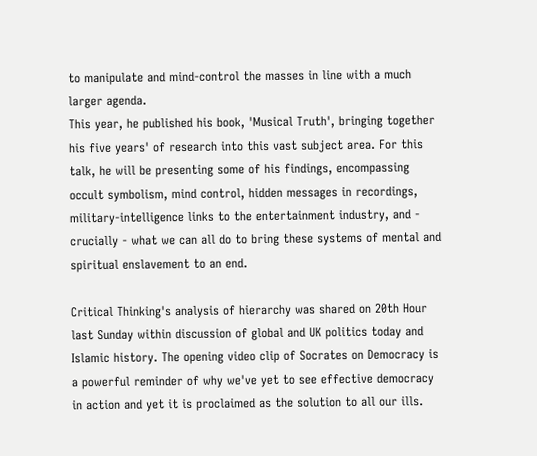to manipulate and mind-control the masses in line with a much larger agenda.
This year, he published his book, 'Musical Truth', bringing together his five years' of research into this vast subject area. For this talk, he will be presenting some of his findings, encompassing occult symbolism, mind control, hidden messages in recordings, military-intelligence links to the entertainment industry, and - crucially - what we can all do to bring these systems of mental and spiritual enslavement to an end.

Critical Thinking's analysis of hierarchy was shared on 20th Hour last Sunday within discussion of global and UK politics today and Islamic history. The opening video clip of Socrates on Democracy is a powerful reminder of why we've yet to see effective democracy in action and yet it is proclaimed as the solution to all our ills.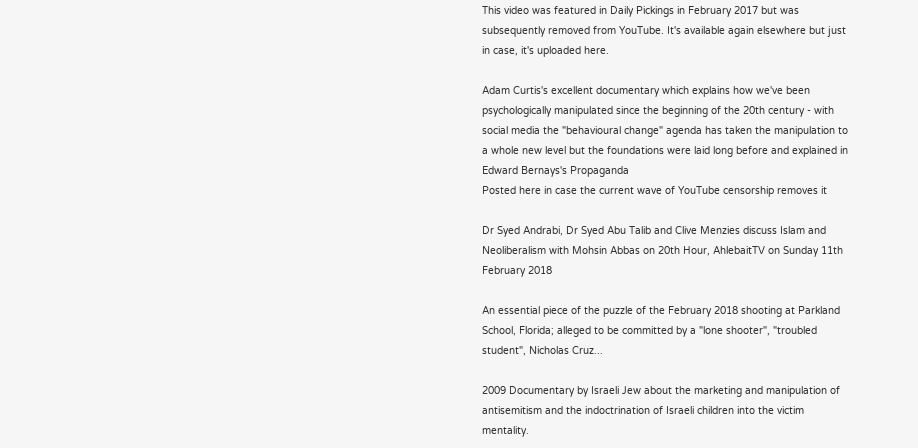This video was featured in Daily Pickings in February 2017 but was subsequently removed from YouTube. It's available again elsewhere but just in case, it's uploaded here.

Adam Curtis's excellent documentary which explains how we've been psychologically manipulated since the beginning of the 20th century - with social media the "behavioural change" agenda has taken the manipulation to a whole new level but the foundations were laid long before and explained in Edward Bernays's Propaganda
Posted here in case the current wave of YouTube censorship removes it

Dr Syed Andrabi, Dr Syed Abu Talib and Clive Menzies discuss Islam and Neoliberalism with Mohsin Abbas on 20th Hour, AhlebaitTV on Sunday 11th February 2018

An essential piece of the puzzle of the February 2018 shooting at Parkland School, Florida; alleged to be committed by a "lone shooter", "troubled student", Nicholas Cruz...

2009 Documentary by Israeli Jew about the marketing and manipulation of antisemitism and the indoctrination of Israeli children into the victim mentality.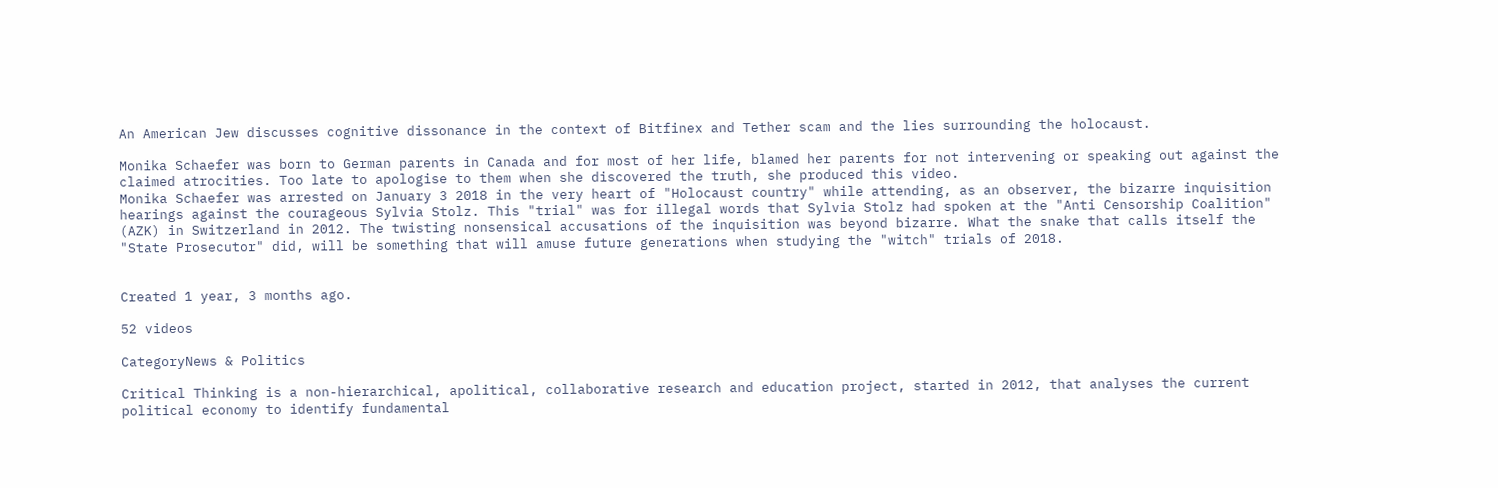An American Jew discusses cognitive dissonance in the context of Bitfinex and Tether scam and the lies surrounding the holocaust.

Monika Schaefer was born to German parents in Canada and for most of her life, blamed her parents for not intervening or speaking out against the claimed atrocities. Too late to apologise to them when she discovered the truth, she produced this video.
Monika Schaefer was arrested on January 3 2018 in the very heart of "Holocaust country" while attending, as an observer, the bizarre inquisition hearings against the courageous Sylvia Stolz. This "trial" was for illegal words that Sylvia Stolz had spoken at the "Anti Censorship Coalition" (AZK) in Switzerland in 2012. The twisting nonsensical accusations of the inquisition was beyond bizarre. What the snake that calls itself the "State Prosecutor" did, will be something that will amuse future generations when studying the "witch" trials of 2018.


Created 1 year, 3 months ago.

52 videos

CategoryNews & Politics

Critical Thinking is a non-hierarchical, apolitical, collaborative research and education project, started in 2012, that analyses the current political economy to identify fundamental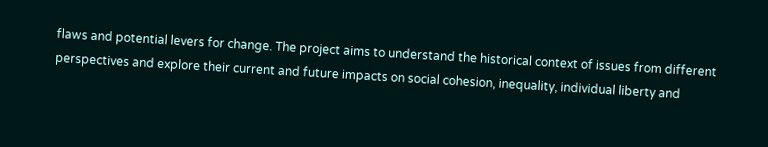flaws and potential levers for change. The project aims to understand the historical context of issues from different perspectives and explore their current and future impacts on social cohesion, inequality, individual liberty and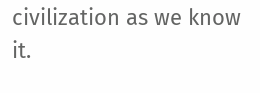civilization as we know it.